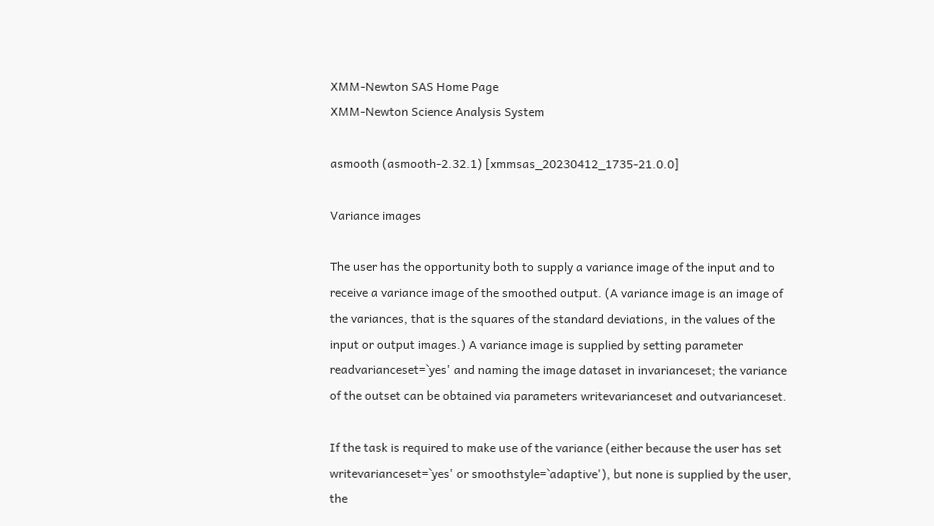XMM-Newton SAS Home Page
XMM-Newton Science Analysis System

asmooth (asmooth-2.32.1) [xmmsas_20230412_1735-21.0.0]

Variance images

The user has the opportunity both to supply a variance image of the input and to receive a variance image of the smoothed output. (A variance image is an image of the variances, that is the squares of the standard deviations, in the values of the input or output images.) A variance image is supplied by setting parameter readvarianceset=`yes' and naming the image dataset in invarianceset; the variance of the outset can be obtained via parameters writevarianceset and outvarianceset.

If the task is required to make use of the variance (either because the user has set writevarianceset=`yes' or smoothstyle=`adaptive'), but none is supplied by the user, the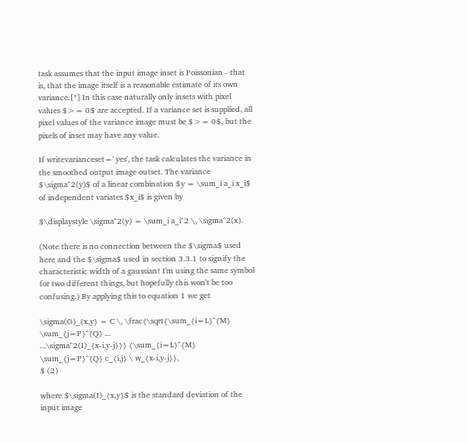task assumes that the input image inset is Poissonian - that is, that the image itself is a reasonable estimate of its own variance.[*] In this case naturally only insets with pixel values $>= 0$ are accepted. If a variance set is supplied, all pixel values of the variance image must be $>= 0$, but the pixels of inset may have any value.

If writevarianceset=`yes', the task calculates the variance in the smoothed output image outset. The variance $\sigma^2(y)$ of a linear combination $y = \sum_i a_i x_i$ of independent variates $x_i$ is given by

$\displaystyle \sigma^2(y) = \sum_i a_i^2 \, \sigma^2(x).

(Note there is no connection between the $\sigma$ used here and the $\sigma$ used in section 3.3.1 to signify the characteristic width of a gaussian! I'm using the same symbol for two different things, but hopefully this won't be too confusing.) By applying this to equation 1 we get

\sigma(O)_{x,y} = C \, \frac{\sqrt{\sum_{i=L}^{M} \sum_{j=P}^{Q} ...
...\sigma^2(I)_{x-i,y-j}}} {\sum_{i=L}^{M} \sum_{j=P}^{Q} c_{i,j} \ w_{x-i,y-j}},
$ (2)

where $\sigma(I)_{x,y}$ is the standard deviation of the input image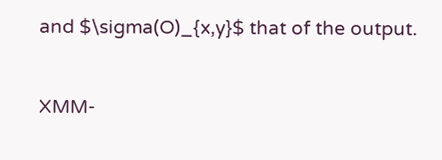and $\sigma(O)_{x,y}$ that of the output.

XMM-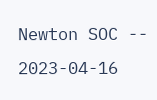Newton SOC -- 2023-04-16